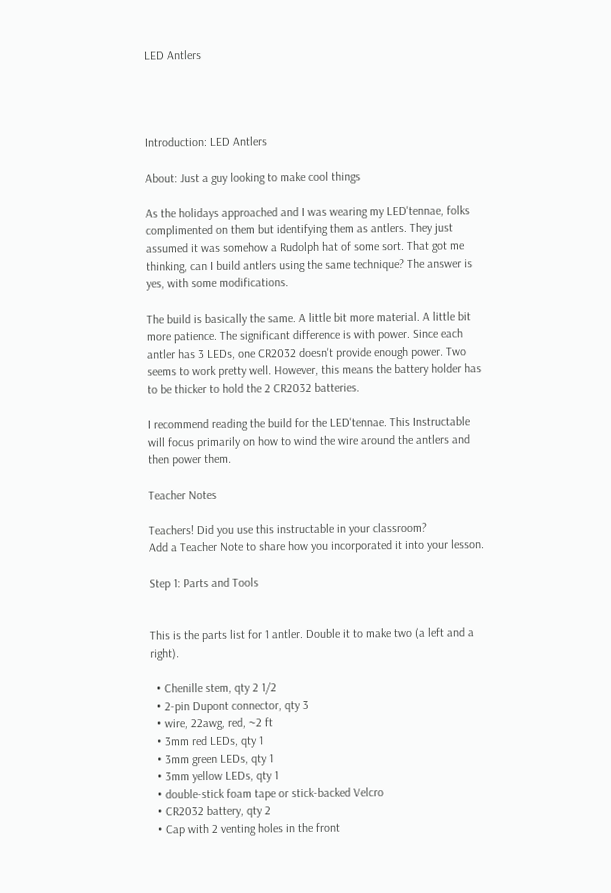LED Antlers




Introduction: LED Antlers

About: Just a guy looking to make cool things

As the holidays approached and I was wearing my LED'tennae, folks complimented on them but identifying them as antlers. They just assumed it was somehow a Rudolph hat of some sort. That got me thinking, can I build antlers using the same technique? The answer is yes, with some modifications.

The build is basically the same. A little bit more material. A little bit more patience. The significant difference is with power. Since each antler has 3 LEDs, one CR2032 doesn't provide enough power. Two seems to work pretty well. However, this means the battery holder has to be thicker to hold the 2 CR2032 batteries.

I recommend reading the build for the LED'tennae. This Instructable will focus primarily on how to wind the wire around the antlers and then power them.

Teacher Notes

Teachers! Did you use this instructable in your classroom?
Add a Teacher Note to share how you incorporated it into your lesson.

Step 1: Parts and Tools


This is the parts list for 1 antler. Double it to make two (a left and a right).

  • Chenille stem, qty 2 1/2
  • 2-pin Dupont connector, qty 3
  • wire, 22awg, red, ~2 ft
  • 3mm red LEDs, qty 1
  • 3mm green LEDs, qty 1
  • 3mm yellow LEDs, qty 1
  • double-stick foam tape or stick-backed Velcro
  • CR2032 battery, qty 2
  • Cap with 2 venting holes in the front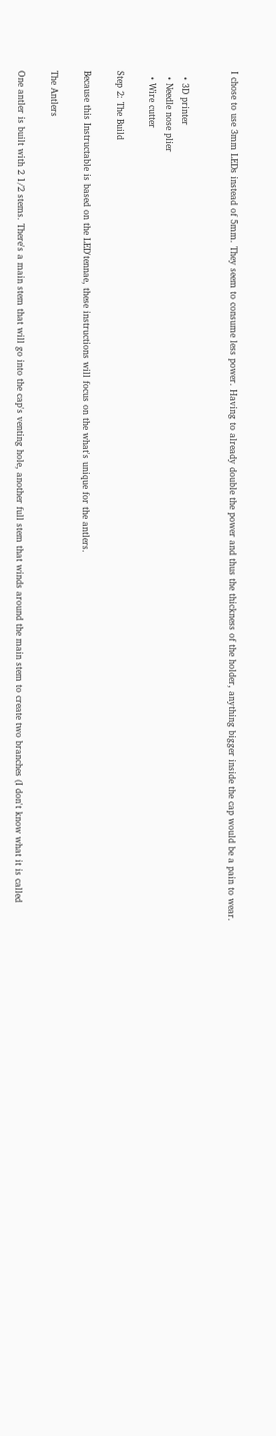I chose to use 3mm LEDs instead of 5mm. They seem to consume less power. Having to already double the power and thus the thickness of the holder, anything bigger inside the cap would be a pain to wear.


  • 3D printer
  • Needle nose plier
  • Wire cutter

Step 2: The Build

Because this Instructable is based on the LED'tennae, these instructions will focus on the what's unique for the antlers.

The Antlers

One antler is built with 2 1/2 stems. There's a main stem that will go into the cap's venting hole, another full stem that winds around the main stem to create two branches (I don't know what it is called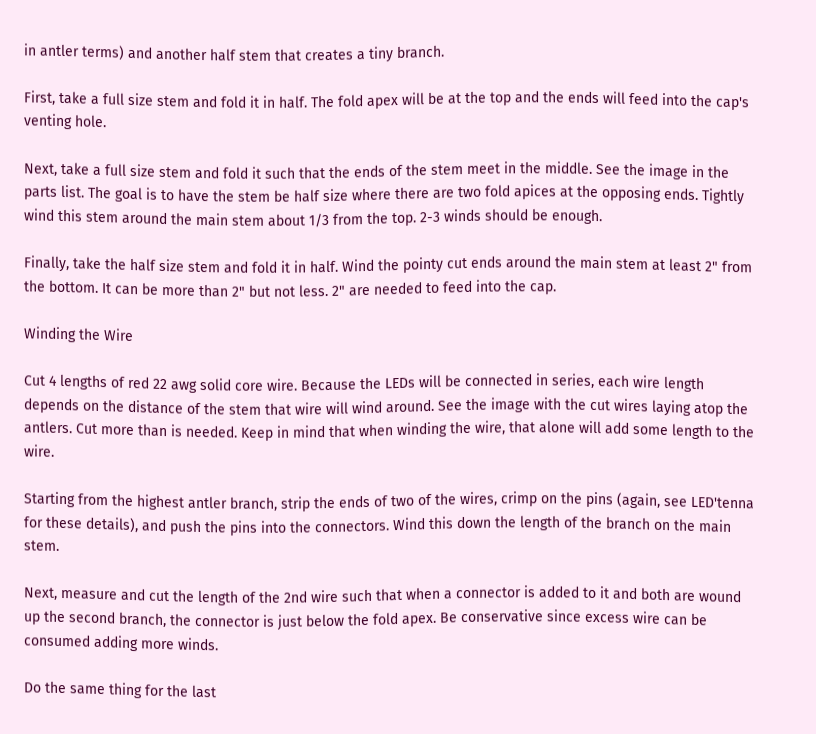in antler terms) and another half stem that creates a tiny branch.

First, take a full size stem and fold it in half. The fold apex will be at the top and the ends will feed into the cap's venting hole.

Next, take a full size stem and fold it such that the ends of the stem meet in the middle. See the image in the parts list. The goal is to have the stem be half size where there are two fold apices at the opposing ends. Tightly wind this stem around the main stem about 1/3 from the top. 2-3 winds should be enough.

Finally, take the half size stem and fold it in half. Wind the pointy cut ends around the main stem at least 2" from the bottom. It can be more than 2" but not less. 2" are needed to feed into the cap.

Winding the Wire

Cut 4 lengths of red 22 awg solid core wire. Because the LEDs will be connected in series, each wire length depends on the distance of the stem that wire will wind around. See the image with the cut wires laying atop the antlers. Cut more than is needed. Keep in mind that when winding the wire, that alone will add some length to the wire.

Starting from the highest antler branch, strip the ends of two of the wires, crimp on the pins (again, see LED'tenna for these details), and push the pins into the connectors. Wind this down the length of the branch on the main stem.

Next, measure and cut the length of the 2nd wire such that when a connector is added to it and both are wound up the second branch, the connector is just below the fold apex. Be conservative since excess wire can be consumed adding more winds.

Do the same thing for the last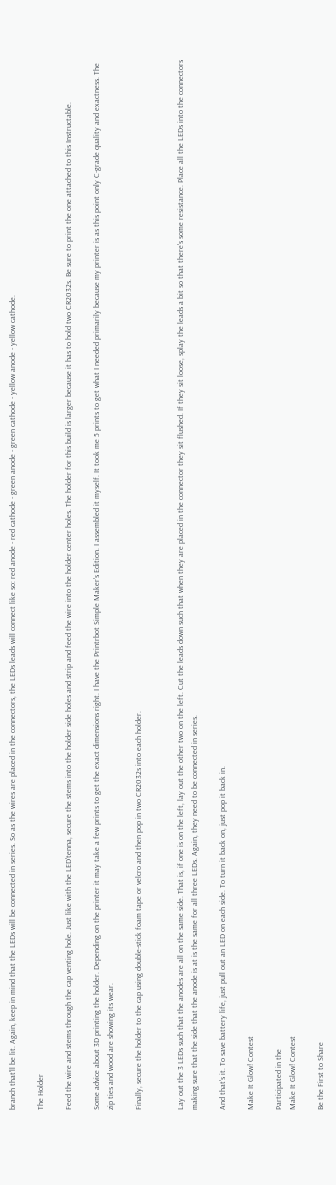branch that'll be lit. Again, keep in mind that the LEDs will be connected in series. So as the wires are placed in the connectors, the LEDs leads will connect like so: red anode - red cathode - green anode - green cathode - yellow anode - yellow cathode.

The Holder

Feed the wire and stems through the cap venting hole. Just like with the LED'tenna, secure the stems into the holder side holes and strip and feed the wire into the holder center holes. The holder for this build is larger because it has to hold two CR2032s. Be sure to print the one attached to this Instructable.

Some advice about 3D printing the holder. Depending on the printer it may take a few prints to get the exact dimensions right. I have the Printrbot Simple Maker's Edition. I assembled it myself. It took me 5 prints to get what I needed primarily because my printer is as this point only C-grade quality and exactness. The zip ties and wood are showing its wear.

Finally, secure the holder to the cap using double-stick foam tape or velcro and then pop in two CR2032s into each holder.


Lay out the 3 LEDs such that the anodes are all on the same side. That is, if one is on the left, lay out the other two on the left. Cut the leads down such that when they are placed in the connector they sit flushed. If they sit loose, splay the leads a bit so that there's some resistance. Place all the LEDs into the connectors making sure that the side that the anode is at is the same for all three LEDs. Again, they need to be connected in series.

And that's it. To save battery life, just pull out an LED on each side. To turn it back on, just pop it back in.

Make It Glow! Contest

Participated in the
Make It Glow! Contest

Be the First to Share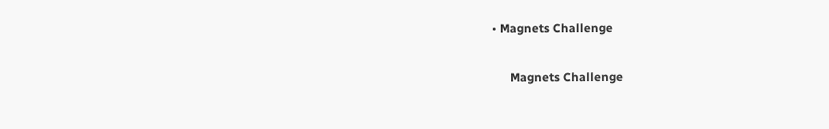• Magnets Challenge

      Magnets Challenge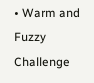• Warm and Fuzzy Challenge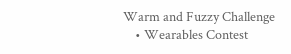Warm and Fuzzy Challenge
    • Wearables Contest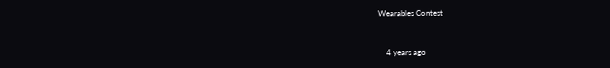Wearables Contest



    4 years ago